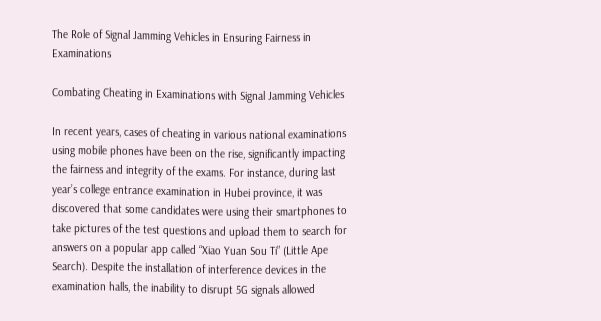The Role of Signal Jamming Vehicles in Ensuring Fairness in Examinations

Combating Cheating in Examinations with Signal Jamming Vehicles

In recent years, cases of cheating in various national examinations using mobile phones have been on the rise, significantly impacting the fairness and integrity of the exams. For instance, during last year’s college entrance examination in Hubei province, it was discovered that some candidates were using their smartphones to take pictures of the test questions and upload them to search for answers on a popular app called “Xiao Yuan Sou Ti” (Little Ape Search). Despite the installation of interference devices in the examination halls, the inability to disrupt 5G signals allowed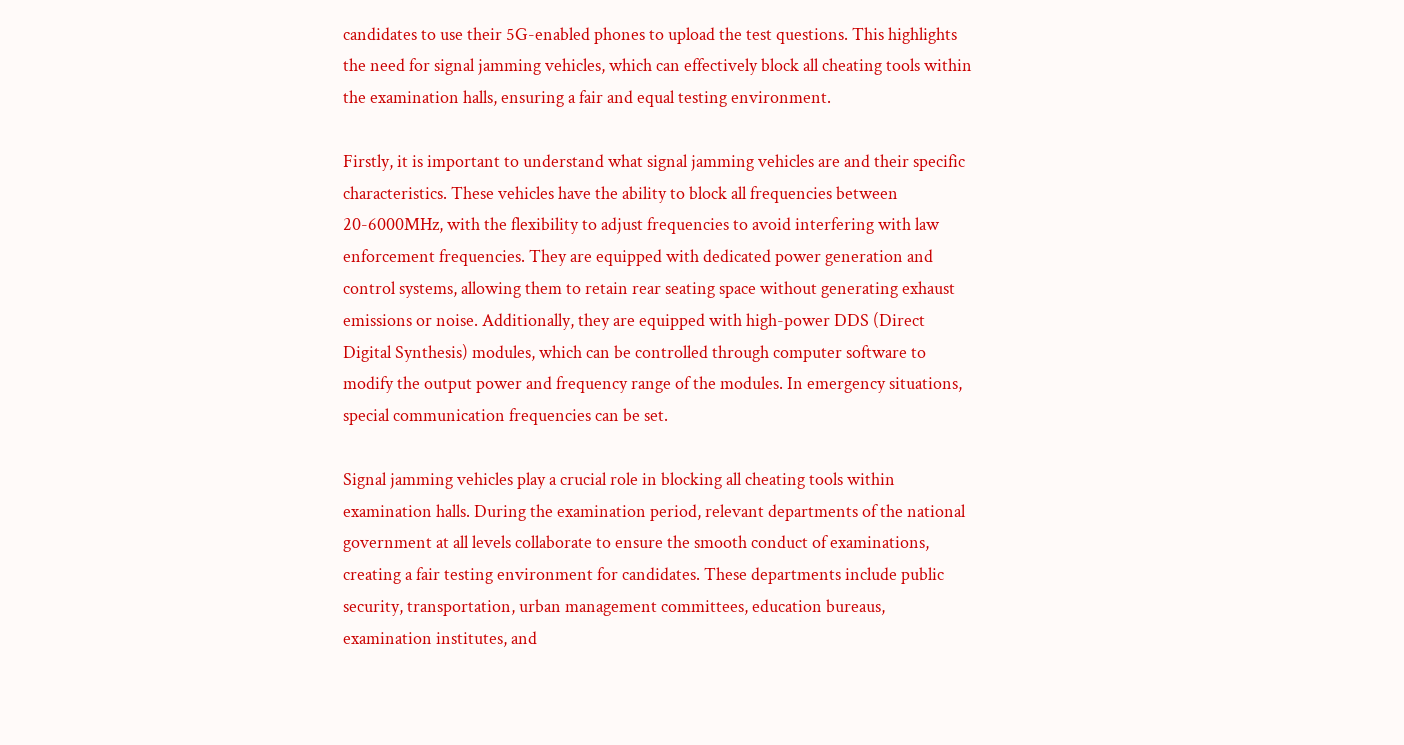candidates to use their 5G-enabled phones to upload the test questions. This highlights the need for signal jamming vehicles, which can effectively block all cheating tools within the examination halls, ensuring a fair and equal testing environment.

Firstly, it is important to understand what signal jamming vehicles are and their specific characteristics. These vehicles have the ability to block all frequencies between 20-6000MHz, with the flexibility to adjust frequencies to avoid interfering with law enforcement frequencies. They are equipped with dedicated power generation and control systems, allowing them to retain rear seating space without generating exhaust emissions or noise. Additionally, they are equipped with high-power DDS (Direct Digital Synthesis) modules, which can be controlled through computer software to modify the output power and frequency range of the modules. In emergency situations, special communication frequencies can be set.

Signal jamming vehicles play a crucial role in blocking all cheating tools within examination halls. During the examination period, relevant departments of the national government at all levels collaborate to ensure the smooth conduct of examinations, creating a fair testing environment for candidates. These departments include public security, transportation, urban management committees, education bureaus, examination institutes, and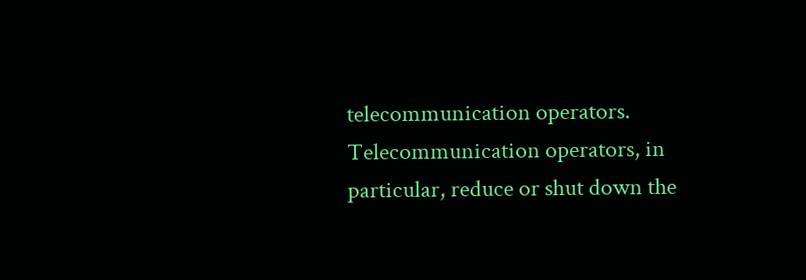telecommunication operators. Telecommunication operators, in particular, reduce or shut down the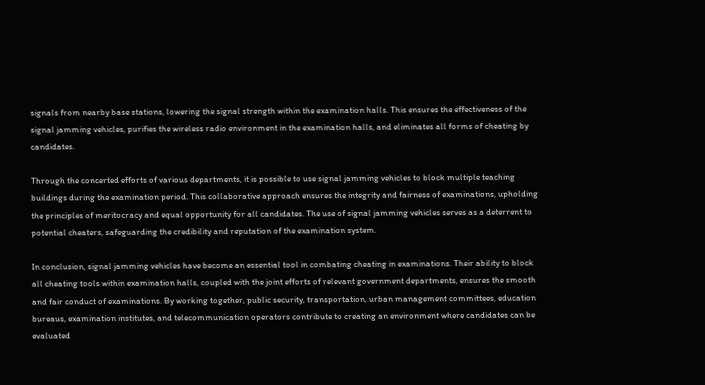signals from nearby base stations, lowering the signal strength within the examination halls. This ensures the effectiveness of the signal jamming vehicles, purifies the wireless radio environment in the examination halls, and eliminates all forms of cheating by candidates.

Through the concerted efforts of various departments, it is possible to use signal jamming vehicles to block multiple teaching buildings during the examination period. This collaborative approach ensures the integrity and fairness of examinations, upholding the principles of meritocracy and equal opportunity for all candidates. The use of signal jamming vehicles serves as a deterrent to potential cheaters, safeguarding the credibility and reputation of the examination system.

In conclusion, signal jamming vehicles have become an essential tool in combating cheating in examinations. Their ability to block all cheating tools within examination halls, coupled with the joint efforts of relevant government departments, ensures the smooth and fair conduct of examinations. By working together, public security, transportation, urban management committees, education bureaus, examination institutes, and telecommunication operators contribute to creating an environment where candidates can be evaluated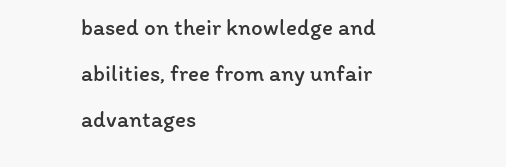based on their knowledge and abilities, free from any unfair advantages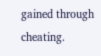gained through cheating.